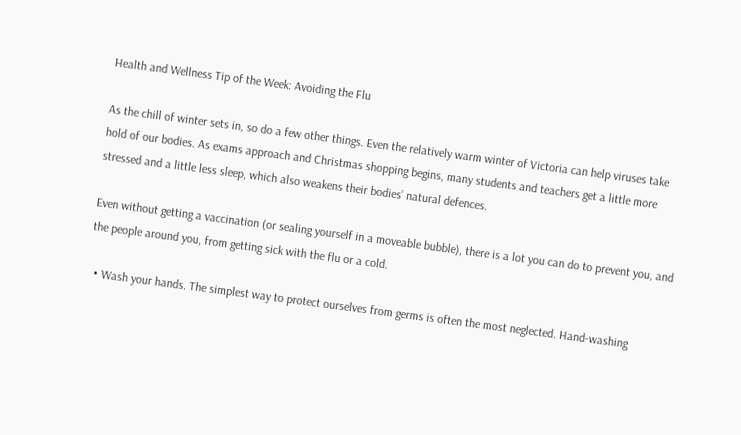Health and Wellness Tip of the Week: Avoiding the Flu

As the chill of winter sets in, so do a few other things. Even the relatively warm winter of Victoria can help viruses take hold of our bodies. As exams approach and Christmas shopping begins, many students and teachers get a little more stressed and a little less sleep, which also weakens their bodies’ natural defences.

Even without getting a vaccination (or sealing yourself in a moveable bubble), there is a lot you can do to prevent you, and the people around you, from getting sick with the flu or a cold.

  • Wash your hands. The simplest way to protect ourselves from germs is often the most neglected. Hand-washing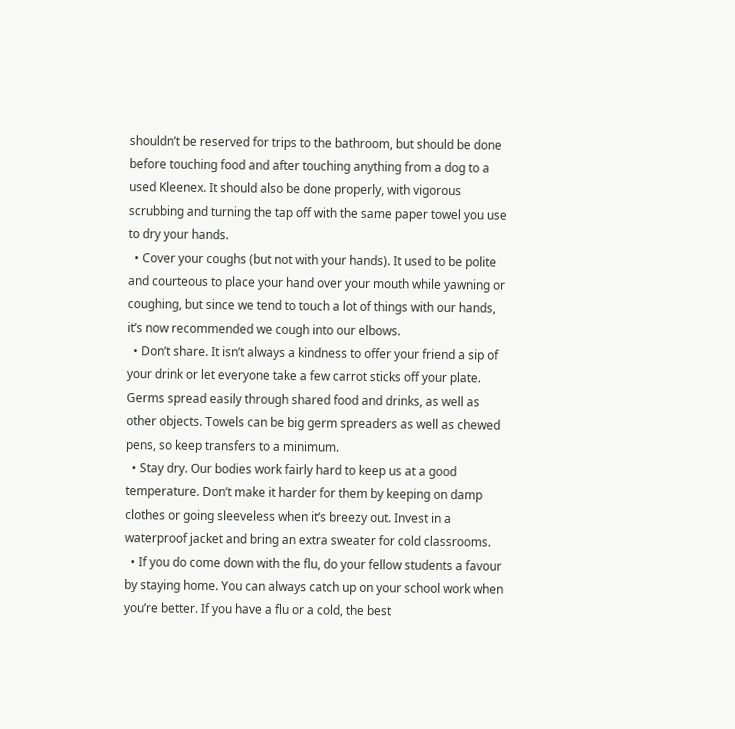shouldn’t be reserved for trips to the bathroom, but should be done before touching food and after touching anything from a dog to a used Kleenex. It should also be done properly, with vigorous scrubbing and turning the tap off with the same paper towel you use to dry your hands.
  • Cover your coughs (but not with your hands). It used to be polite and courteous to place your hand over your mouth while yawning or coughing, but since we tend to touch a lot of things with our hands, it’s now recommended we cough into our elbows.
  • Don’t share. It isn’t always a kindness to offer your friend a sip of your drink or let everyone take a few carrot sticks off your plate. Germs spread easily through shared food and drinks, as well as other objects. Towels can be big germ spreaders as well as chewed pens, so keep transfers to a minimum.
  • Stay dry. Our bodies work fairly hard to keep us at a good temperature. Don’t make it harder for them by keeping on damp clothes or going sleeveless when it’s breezy out. Invest in a waterproof jacket and bring an extra sweater for cold classrooms.
  • If you do come down with the flu, do your fellow students a favour by staying home. You can always catch up on your school work when you’re better. If you have a flu or a cold, the best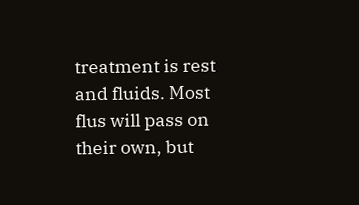treatment is rest and fluids. Most flus will pass on their own, but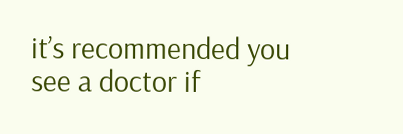it’s recommended you see a doctor if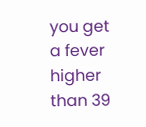you get a fever higher than 39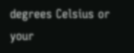degrees Celsius or your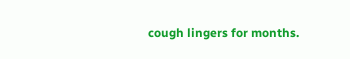cough lingers for months.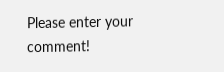Please enter your comment!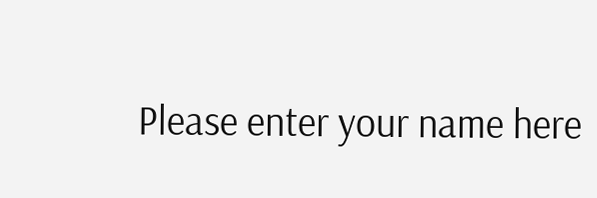Please enter your name here